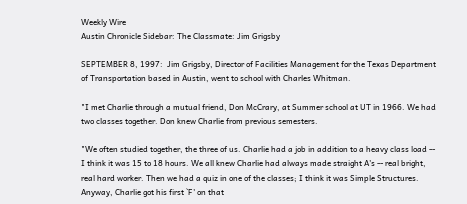Weekly Wire
Austin Chronicle Sidebar: The Classmate: Jim Grigsby

SEPTEMBER 8, 1997:  Jim Grigsby, Director of Facilities Management for the Texas Department of Transportation based in Austin, went to school with Charles Whitman.

"I met Charlie through a mutual friend, Don McCrary, at Summer school at UT in 1966. We had two classes together. Don knew Charlie from previous semesters.

"We often studied together, the three of us. Charlie had a job in addition to a heavy class load -- I think it was 15 to 18 hours. We all knew Charlie had always made straight A's -- real bright, real hard worker. Then we had a quiz in one of the classes; I think it was Simple Structures. Anyway, Charlie got his first `F' on that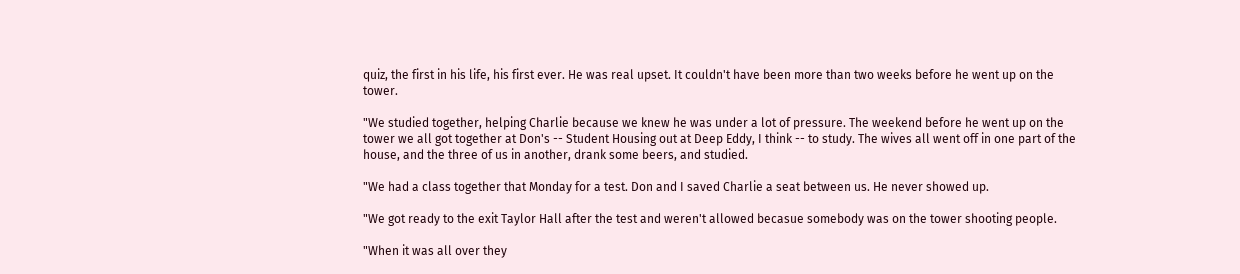quiz, the first in his life, his first ever. He was real upset. It couldn't have been more than two weeks before he went up on the tower.

"We studied together, helping Charlie because we knew he was under a lot of pressure. The weekend before he went up on the tower we all got together at Don's -- Student Housing out at Deep Eddy, I think -- to study. The wives all went off in one part of the house, and the three of us in another, drank some beers, and studied.

"We had a class together that Monday for a test. Don and I saved Charlie a seat between us. He never showed up.

"We got ready to the exit Taylor Hall after the test and weren't allowed becasue somebody was on the tower shooting people.

"When it was all over they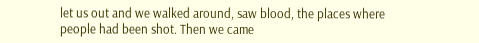let us out and we walked around, saw blood, the places where people had been shot. Then we came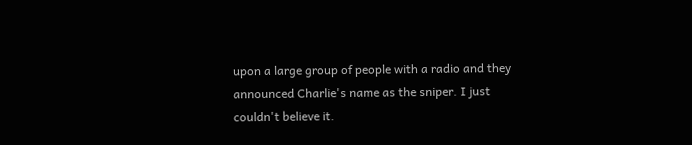upon a large group of people with a radio and they announced Charlie's name as the sniper. I just couldn't believe it.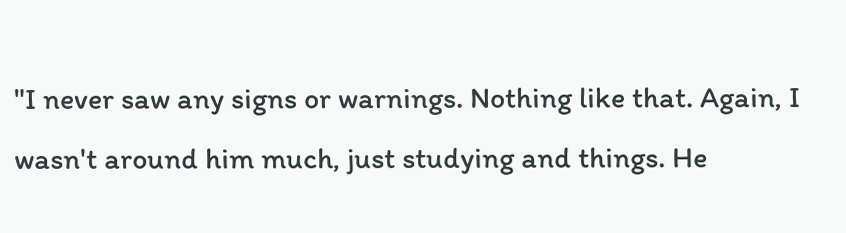"I never saw any signs or warnings. Nothing like that. Again, I wasn't around him much, just studying and things. He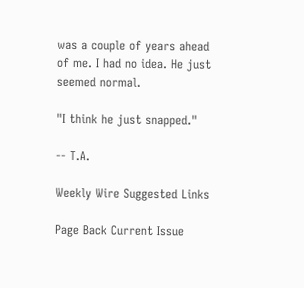was a couple of years ahead of me. I had no idea. He just seemed normal.

"I think he just snapped."

-- T.A.

Weekly Wire Suggested Links

Page Back Current Issue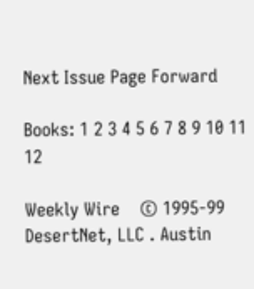Next Issue Page Forward

Books: 1 2 3 4 5 6 7 8 9 10 11 12

Weekly Wire    © 1995-99 DesertNet, LLC . Austin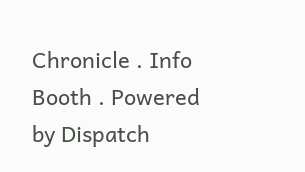Chronicle . Info Booth . Powered by Dispatch